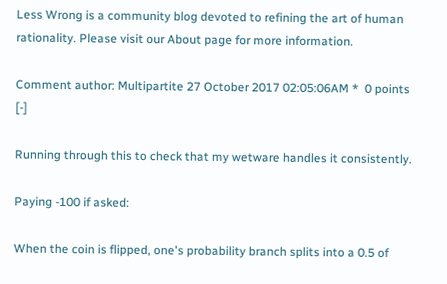Less Wrong is a community blog devoted to refining the art of human rationality. Please visit our About page for more information.

Comment author: Multipartite 27 October 2017 02:05:06AM *  0 points [-]

Running through this to check that my wetware handles it consistently.

Paying -100 if asked:

When the coin is flipped, one's probability branch splits into a 0.5 of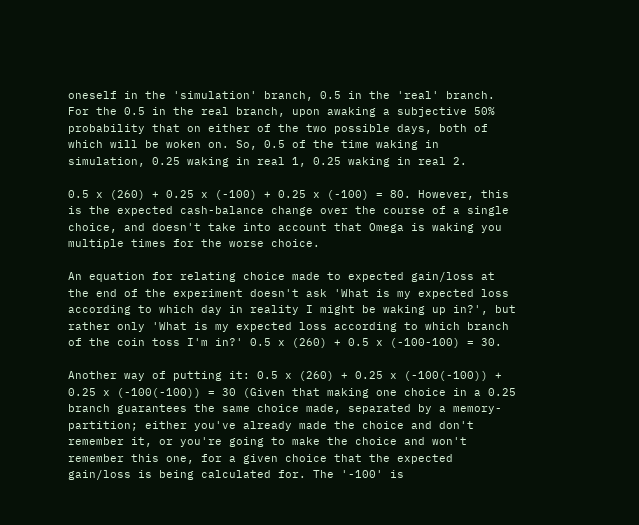oneself in the 'simulation' branch, 0.5 in the 'real' branch. For the 0.5 in the real branch, upon awaking a subjective 50% probability that on either of the two possible days, both of which will be woken on. So, 0.5 of the time waking in simulation, 0.25 waking in real 1, 0.25 waking in real 2.

0.5 x (260) + 0.25 x (-100) + 0.25 x (-100) = 80. However, this is the expected cash-balance change over the course of a single choice, and doesn't take into account that Omega is waking you multiple times for the worse choice.

An equation for relating choice made to expected gain/loss at the end of the experiment doesn't ask 'What is my expected loss according to which day in reality I might be waking up in?', but rather only 'What is my expected loss according to which branch of the coin toss I'm in?' 0.5 x (260) + 0.5 x (-100-100) = 30.

Another way of putting it: 0.5 x (260) + 0.25 x (-100(-100)) + 0.25 x (-100(-100)) = 30 (Given that making one choice in a 0.25 branch guarantees the same choice made, separated by a memory-partition; either you've already made the choice and don't remember it, or you're going to make the choice and won't remember this one, for a given choice that the expected gain/loss is being calculated for. The '-100' is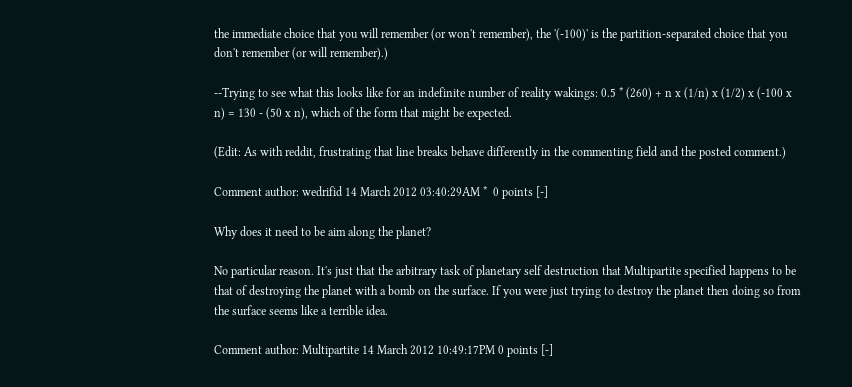the immediate choice that you will remember (or won't remember), the '(-100)' is the partition-separated choice that you don't remember (or will remember).)

--Trying to see what this looks like for an indefinite number of reality wakings: 0.5 * (260) + n x (1/n) x (1/2) x (-100 x n) = 130 - (50 x n), which of the form that might be expected.

(Edit: As with reddit, frustrating that line breaks behave differently in the commenting field and the posted comment.)

Comment author: wedrifid 14 March 2012 03:40:29AM *  0 points [-]

Why does it need to be aim along the planet?

No particular reason. It's just that the arbitrary task of planetary self destruction that Multipartite specified happens to be that of destroying the planet with a bomb on the surface. If you were just trying to destroy the planet then doing so from the surface seems like a terrible idea.

Comment author: Multipartite 14 March 2012 10:49:17PM 0 points [-]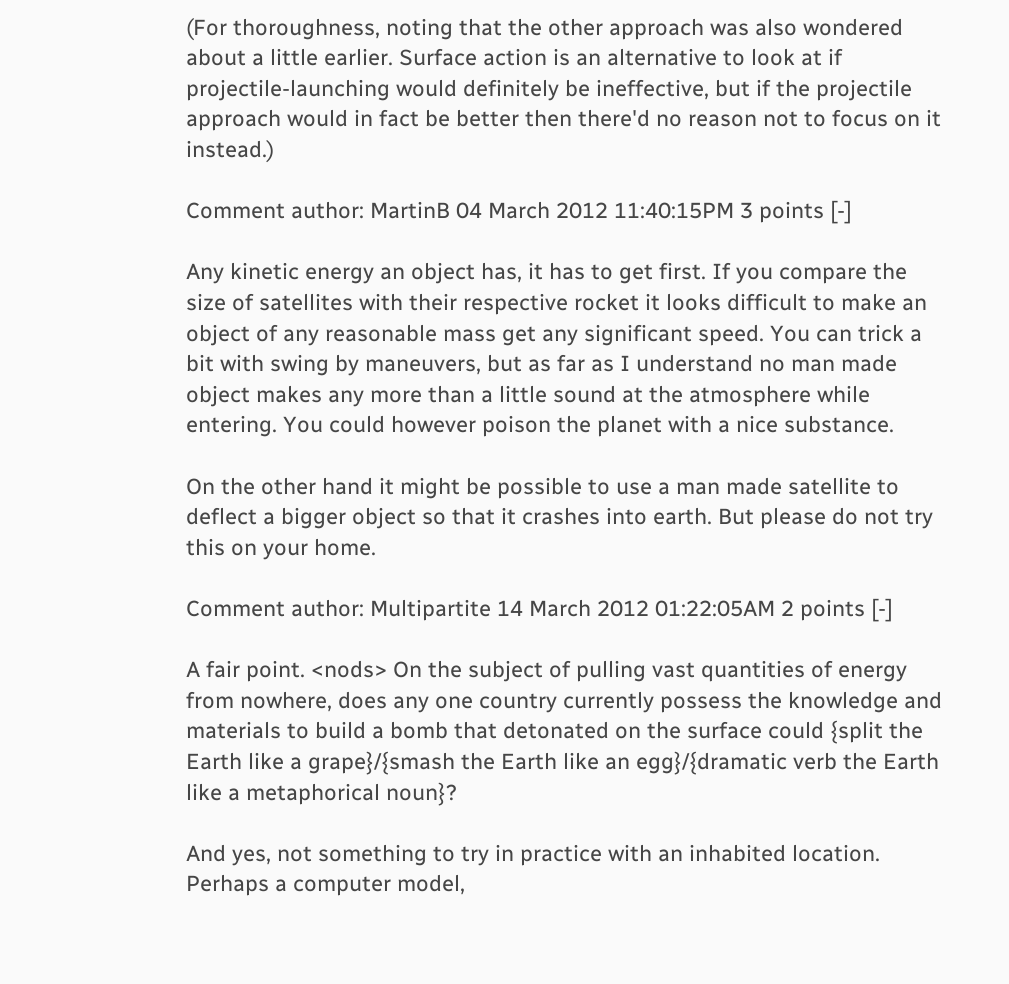(For thoroughness, noting that the other approach was also wondered about a little earlier. Surface action is an alternative to look at if projectile-launching would definitely be ineffective, but if the projectile approach would in fact be better then there'd no reason not to focus on it instead.)

Comment author: MartinB 04 March 2012 11:40:15PM 3 points [-]

Any kinetic energy an object has, it has to get first. If you compare the size of satellites with their respective rocket it looks difficult to make an object of any reasonable mass get any significant speed. You can trick a bit with swing by maneuvers, but as far as I understand no man made object makes any more than a little sound at the atmosphere while entering. You could however poison the planet with a nice substance.

On the other hand it might be possible to use a man made satellite to deflect a bigger object so that it crashes into earth. But please do not try this on your home.

Comment author: Multipartite 14 March 2012 01:22:05AM 2 points [-]

A fair point. <nods> On the subject of pulling vast quantities of energy from nowhere, does any one country currently possess the knowledge and materials to build a bomb that detonated on the surface could {split the Earth like a grape}/{smash the Earth like an egg}/{dramatic verb the Earth like a metaphorical noun}?

And yes, not something to try in practice with an inhabited location. Perhaps a computer model,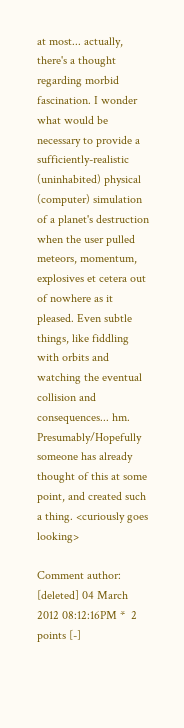at most... actually, there's a thought regarding morbid fascination. I wonder what would be necessary to provide a sufficiently-realistic (uninhabited) physical (computer) simulation of a planet's destruction when the user pulled meteors, momentum, explosives et cetera out of nowhere as it pleased. Even subtle things, like fiddling with orbits and watching the eventual collision and consequences... hm. Presumably/Hopefully someone has already thought of this at some point, and created such a thing. <curiously goes looking>

Comment author: [deleted] 04 March 2012 08:12:16PM *  2 points [-]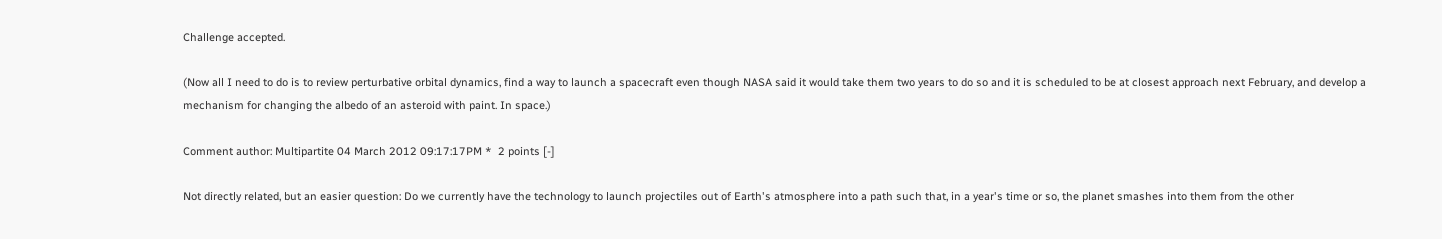Challenge accepted.

(Now all I need to do is to review perturbative orbital dynamics, find a way to launch a spacecraft even though NASA said it would take them two years to do so and it is scheduled to be at closest approach next February, and develop a mechanism for changing the albedo of an asteroid with paint. In space.)

Comment author: Multipartite 04 March 2012 09:17:17PM *  2 points [-]

Not directly related, but an easier question: Do we currently have the technology to launch projectiles out of Earth's atmosphere into a path such that, in a year's time or so, the planet smashes into them from the other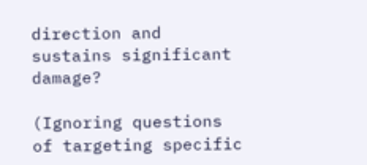direction and sustains significant damage?

(Ignoring questions of targeting specific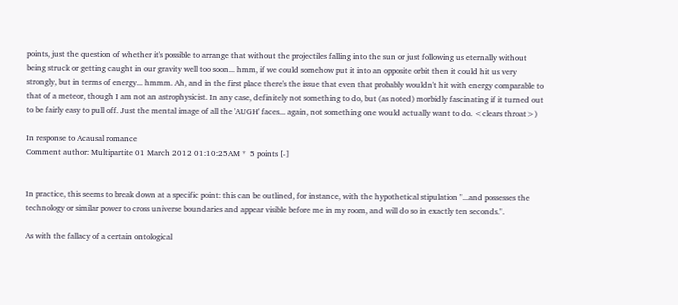points, just the question of whether it's possible to arrange that without the projectiles falling into the sun or just following us eternally without being struck or getting caught in our gravity well too soon... hmm, if we could somehow put it into an opposite orbit then it could hit us very strongly, but in terms of energy... hmmm. Ah, and in the first place there's the issue that even that probably wouldn't hit with energy comparable to that of a meteor, though I am not an astrophysicist. In any case, definitely not something to do, but (as noted) morbidly fascinating if it turned out to be fairly easy to pull off. Just the mental image of all the 'AUGH' faces... again, not something one would actually want to do. <clears throat>)

In response to Acausal romance
Comment author: Multipartite 01 March 2012 01:10:25AM *  5 points [-]


In practice, this seems to break down at a specific point: this can be outlined, for instance, with the hypothetical stipulation "...and possesses the technology or similar power to cross universe boundaries and appear visible before me in my room, and will do so in exactly ten seconds.".

As with the fallacy of a certain ontological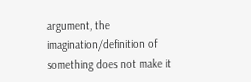argument, the imagination/definition of something does not make it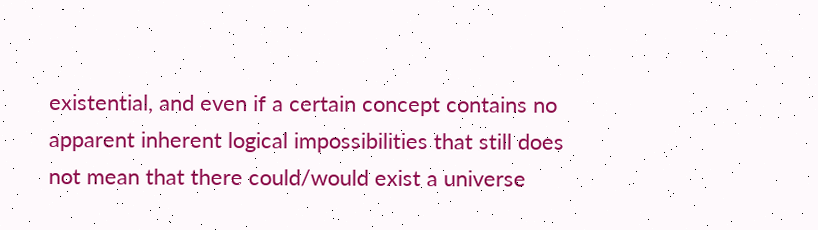existential, and even if a certain concept contains no apparent inherent logical impossibilities that still does not mean that there could/would exist a universe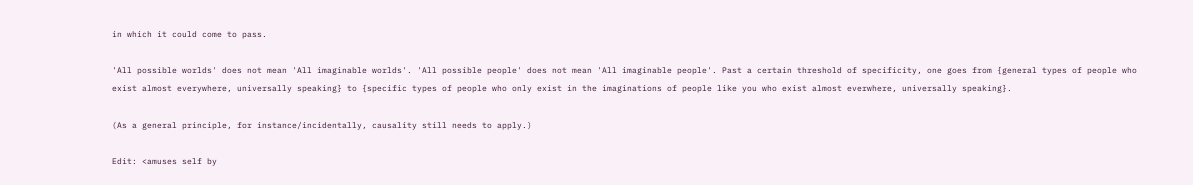in which it could come to pass.

'All possible worlds' does not mean 'All imaginable worlds'. 'All possible people' does not mean 'All imaginable people'. Past a certain threshold of specificity, one goes from {general types of people who exist almost everywhere, universally speaking} to {specific types of people who only exist in the imaginations of people like you who exist almost everwhere, universally speaking}.

(As a general principle, for instance/incidentally, causality still needs to apply.)

Edit: <amuses self by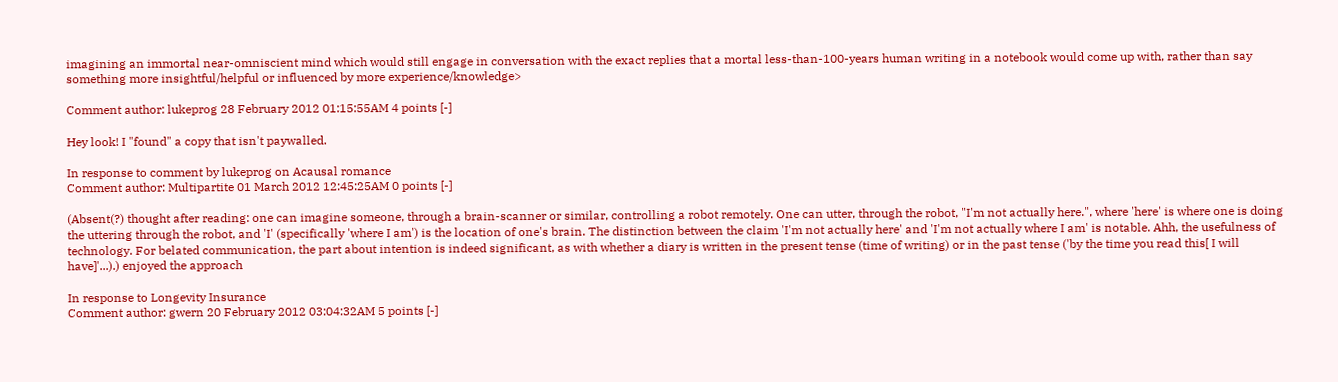imagining an immortal near-omniscient mind which would still engage in conversation with the exact replies that a mortal less-than-100-years human writing in a notebook would come up with, rather than say something more insightful/helpful or influenced by more experience/knowledge>

Comment author: lukeprog 28 February 2012 01:15:55AM 4 points [-]

Hey look! I "found" a copy that isn't paywalled.

In response to comment by lukeprog on Acausal romance
Comment author: Multipartite 01 March 2012 12:45:25AM 0 points [-]

(Absent(?) thought after reading: one can imagine someone, through a brain-scanner or similar, controlling a robot remotely. One can utter, through the robot, "I'm not actually here.", where 'here' is where one is doing the uttering through the robot, and 'I' (specifically 'where I am') is the location of one's brain. The distinction between the claim 'I'm not actually here' and 'I'm not actually where I am' is notable. Ahh, the usefulness of technology. For belated communication, the part about intention is indeed significant, as with whether a diary is written in the present tense (time of writing) or in the past tense ('by the time you read this[ I will have]'...).) enjoyed the approach

In response to Longevity Insurance
Comment author: gwern 20 February 2012 03:04:32AM 5 points [-]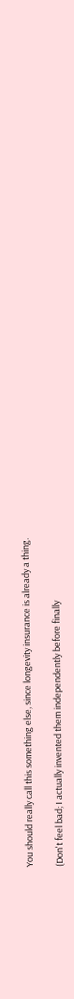You should really call this something else, since longevity insurance is already a thing.

(Don't feel bad; I actually invented them independently before finally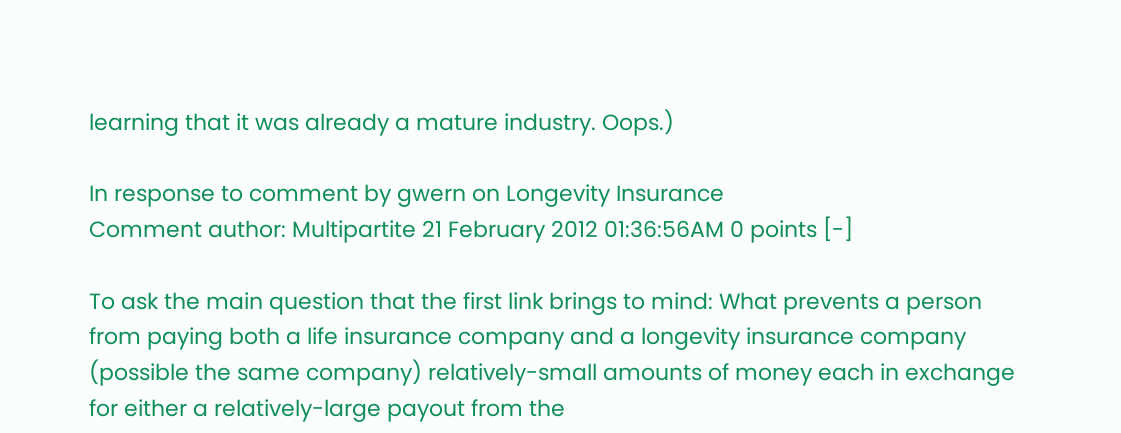learning that it was already a mature industry. Oops.)

In response to comment by gwern on Longevity Insurance
Comment author: Multipartite 21 February 2012 01:36:56AM 0 points [-]

To ask the main question that the first link brings to mind: What prevents a person from paying both a life insurance company and a longevity insurance company (possible the same company) relatively-small amounts of money each in exchange for either a relatively-large payout from the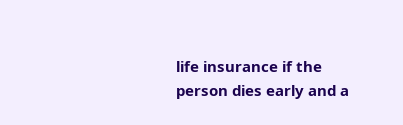life insurance if the person dies early and a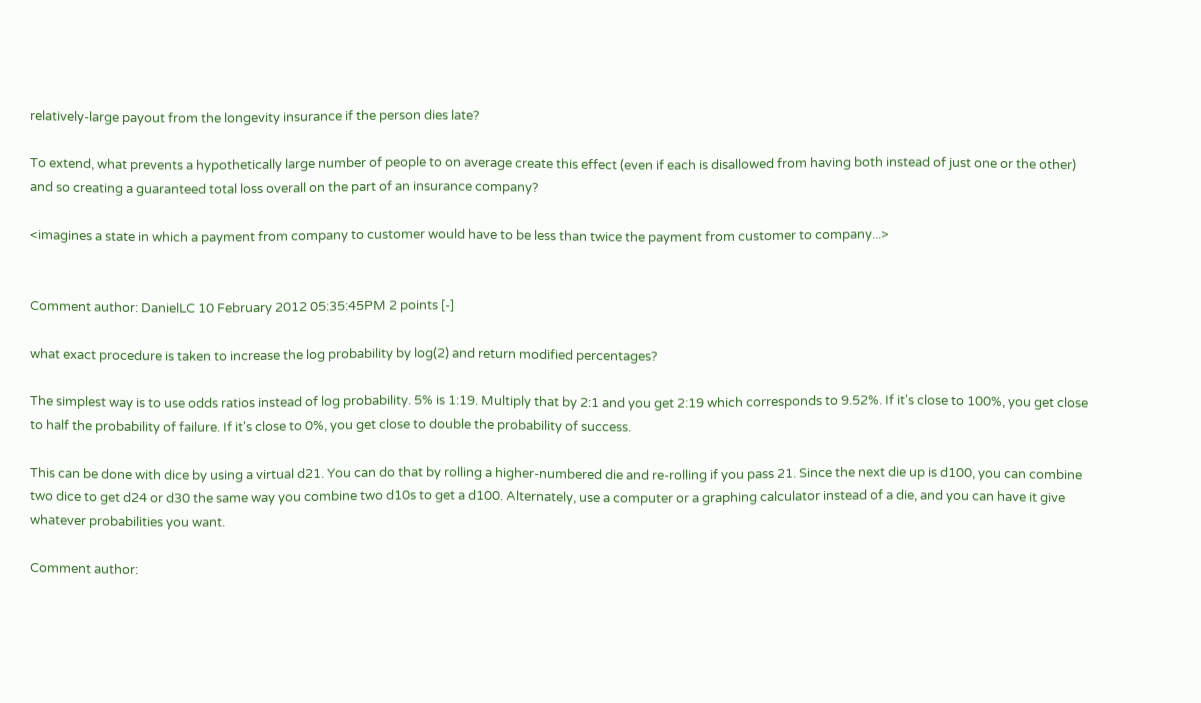relatively-large payout from the longevity insurance if the person dies late?

To extend, what prevents a hypothetically large number of people to on average create this effect (even if each is disallowed from having both instead of just one or the other) and so creating a guaranteed total loss overall on the part of an insurance company?

<imagines a state in which a payment from company to customer would have to be less than twice the payment from customer to company...>


Comment author: DanielLC 10 February 2012 05:35:45PM 2 points [-]

what exact procedure is taken to increase the log probability by log(2) and return modified percentages?

The simplest way is to use odds ratios instead of log probability. 5% is 1:19. Multiply that by 2:1 and you get 2:19 which corresponds to 9.52%. If it's close to 100%, you get close to half the probability of failure. If it's close to 0%, you get close to double the probability of success.

This can be done with dice by using a virtual d21. You can do that by rolling a higher-numbered die and re-rolling if you pass 21. Since the next die up is d100, you can combine two dice to get d24 or d30 the same way you combine two d10s to get a d100. Alternately, use a computer or a graphing calculator instead of a die, and you can have it give whatever probabilities you want.

Comment author: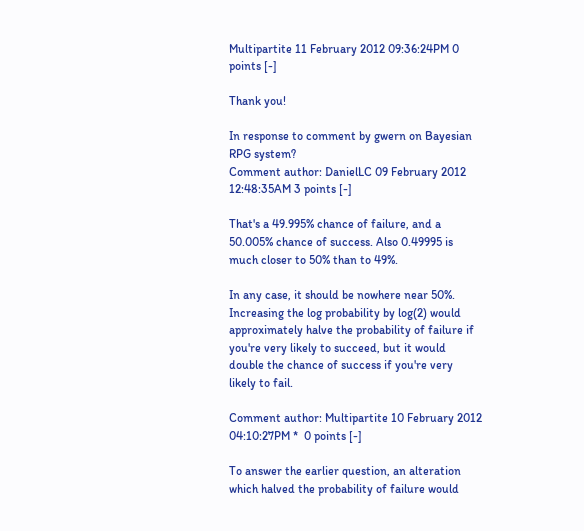Multipartite 11 February 2012 09:36:24PM 0 points [-]

Thank you!

In response to comment by gwern on Bayesian RPG system?
Comment author: DanielLC 09 February 2012 12:48:35AM 3 points [-]

That's a 49.995% chance of failure, and a 50.005% chance of success. Also 0.49995 is much closer to 50% than to 49%.

In any case, it should be nowhere near 50%. Increasing the log probability by log(2) would approximately halve the probability of failure if you're very likely to succeed, but it would double the chance of success if you're very likely to fail.

Comment author: Multipartite 10 February 2012 04:10:27PM *  0 points [-]

To answer the earlier question, an alteration which halved the probability of failure would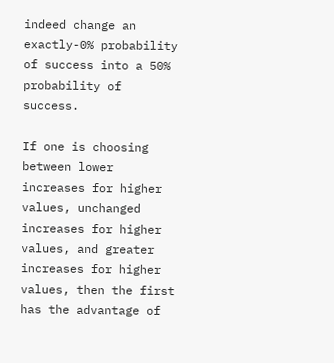indeed change an exactly-0% probability of success into a 50% probability of success.

If one is choosing between lower increases for higher values, unchanged increases for higher values, and greater increases for higher values, then the first has the advantage of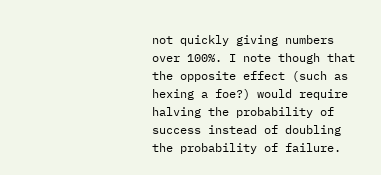not quickly giving numbers over 100%. I note though that the opposite effect (such as hexing a foe?) would require halving the probability of success instead of doubling the probability of failure.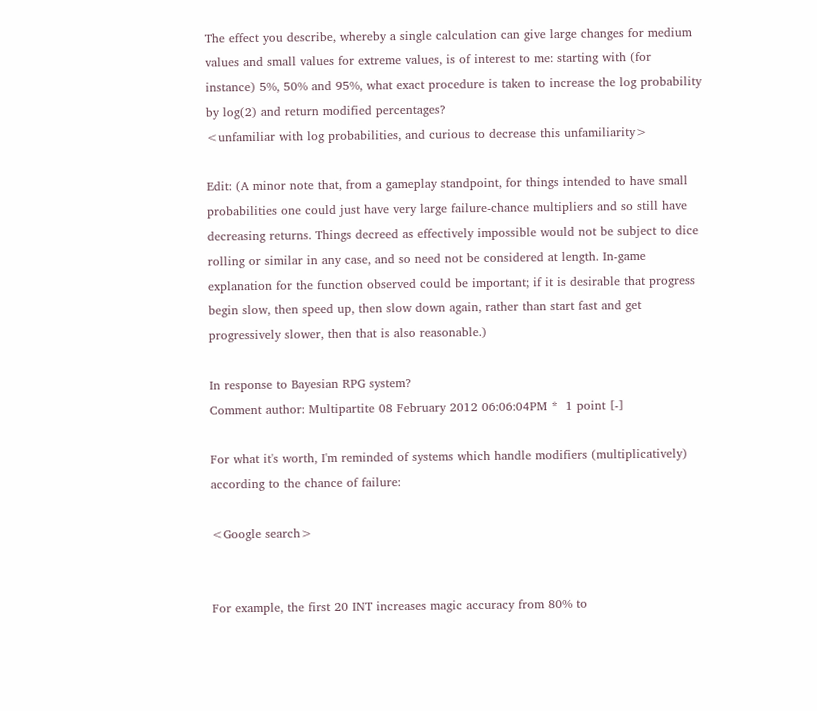The effect you describe, whereby a single calculation can give large changes for medium values and small values for extreme values, is of interest to me: starting with (for instance) 5%, 50% and 95%, what exact procedure is taken to increase the log probability by log(2) and return modified percentages?
<unfamiliar with log probabilities, and curious to decrease this unfamiliarity>

Edit: (A minor note that, from a gameplay standpoint, for things intended to have small probabilities one could just have very large failure-chance multipliers and so still have decreasing returns. Things decreed as effectively impossible would not be subject to dice rolling or similar in any case, and so need not be considered at length. In-game explanation for the function observed could be important; if it is desirable that progress begin slow, then speed up, then slow down again, rather than start fast and get progressively slower, then that is also reasonable.)

In response to Bayesian RPG system?
Comment author: Multipartite 08 February 2012 06:06:04PM *  1 point [-]

For what it's worth, I'm reminded of systems which handle modifiers (multiplicatively) according to the chance of failure:

<Google search>


For example, the first 20 INT increases magic accuracy from 80% to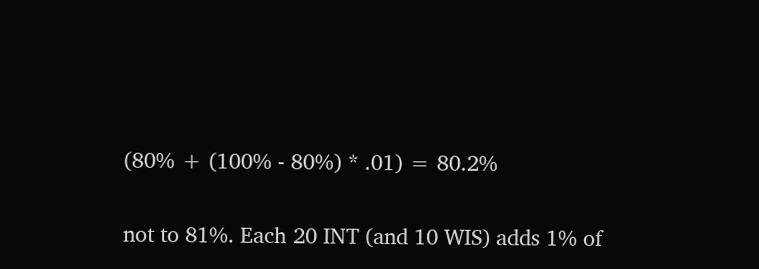(80% + (100% - 80%) * .01) = 80.2%

not to 81%. Each 20 INT (and 10 WIS) adds 1% of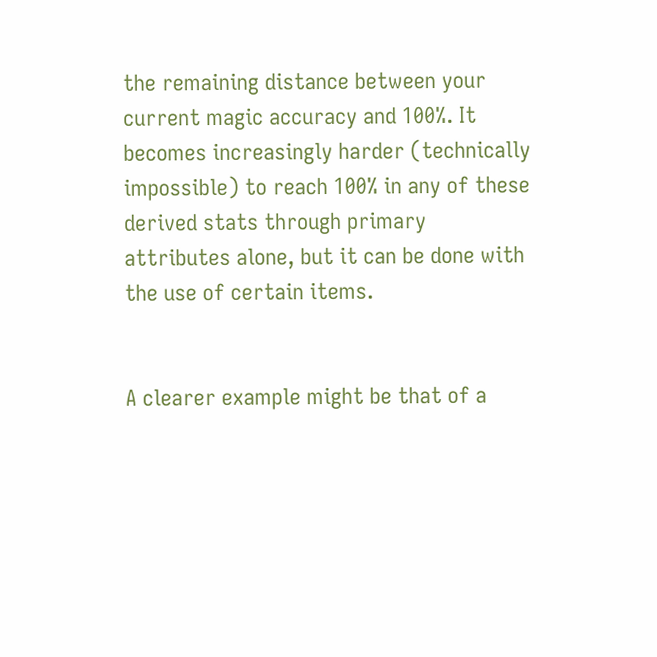the remaining distance between your current magic accuracy and 100%. It becomes increasingly harder (technically impossible) to reach 100% in any of these derived stats through primary attributes alone, but it can be done with the use of certain items.


A clearer example might be that of a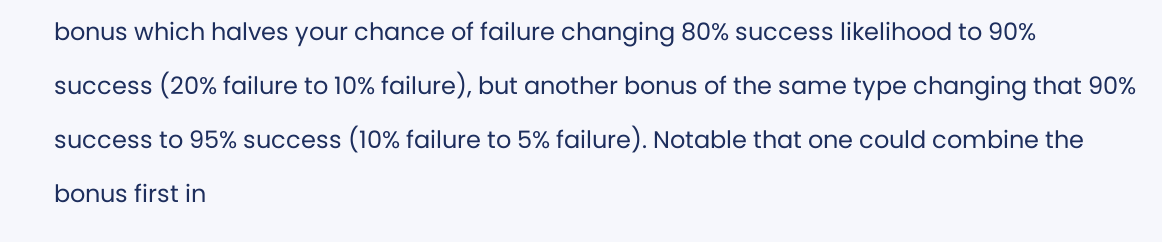bonus which halves your chance of failure changing 80% success likelihood to 90% success (20% failure to 10% failure), but another bonus of the same type changing that 90% success to 95% success (10% failure to 5% failure). Notable that one could combine the bonus first in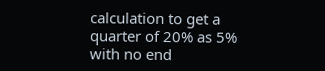calculation to get a quarter of 20% as 5% with no end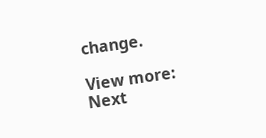change.

View more: Next